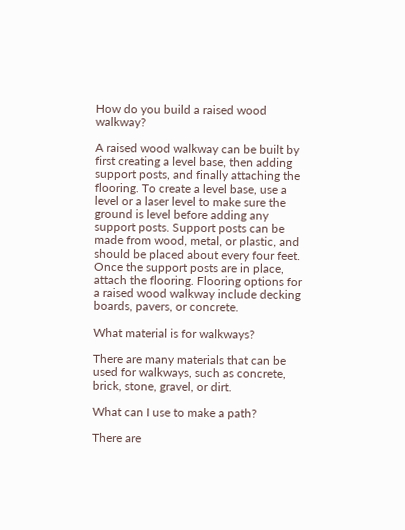How do you build a raised wood walkway?

A raised wood walkway can be built by first creating a level base, then adding support posts, and finally attaching the flooring. To create a level base, use a level or a laser level to make sure the ground is level before adding any support posts. Support posts can be made from wood, metal, or plastic, and should be placed about every four feet. Once the support posts are in place, attach the flooring. Flooring options for a raised wood walkway include decking boards, pavers, or concrete.

What material is for walkways?

There are many materials that can be used for walkways, such as concrete, brick, stone, gravel, or dirt.

What can I use to make a path?

There are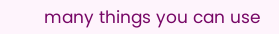many things you can use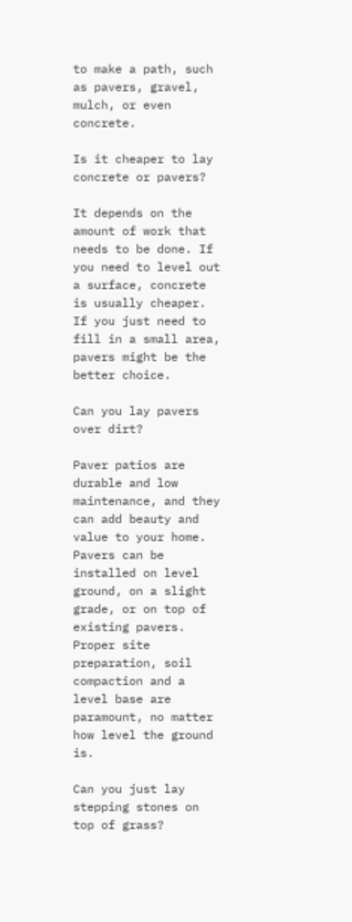to make a path, such as pavers, gravel, mulch, or even concrete.

Is it cheaper to lay concrete or pavers?

It depends on the amount of work that needs to be done. If you need to level out a surface, concrete is usually cheaper. If you just need to fill in a small area, pavers might be the better choice.

Can you lay pavers over dirt?

Paver patios are durable and low maintenance, and they can add beauty and value to your home. Pavers can be installed on level ground, on a slight grade, or on top of existing pavers. Proper site preparation, soil compaction and a level base are paramount, no matter how level the ground is.

Can you just lay stepping stones on top of grass?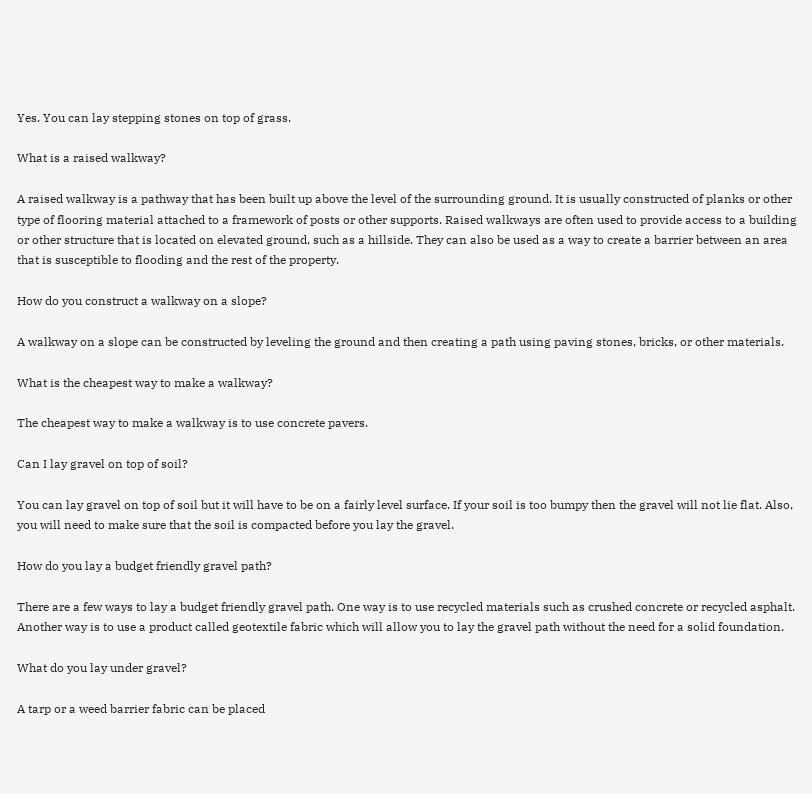Yes. You can lay stepping stones on top of grass.

What is a raised walkway?

A raised walkway is a pathway that has been built up above the level of the surrounding ground. It is usually constructed of planks or other type of flooring material attached to a framework of posts or other supports. Raised walkways are often used to provide access to a building or other structure that is located on elevated ground, such as a hillside. They can also be used as a way to create a barrier between an area that is susceptible to flooding and the rest of the property.

How do you construct a walkway on a slope?

A walkway on a slope can be constructed by leveling the ground and then creating a path using paving stones, bricks, or other materials.

What is the cheapest way to make a walkway?

The cheapest way to make a walkway is to use concrete pavers.

Can I lay gravel on top of soil?

You can lay gravel on top of soil but it will have to be on a fairly level surface. If your soil is too bumpy then the gravel will not lie flat. Also, you will need to make sure that the soil is compacted before you lay the gravel.

How do you lay a budget friendly gravel path?

There are a few ways to lay a budget friendly gravel path. One way is to use recycled materials such as crushed concrete or recycled asphalt. Another way is to use a product called geotextile fabric which will allow you to lay the gravel path without the need for a solid foundation.

What do you lay under gravel?

A tarp or a weed barrier fabric can be placed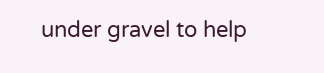under gravel to help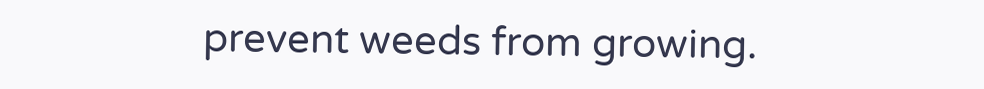prevent weeds from growing.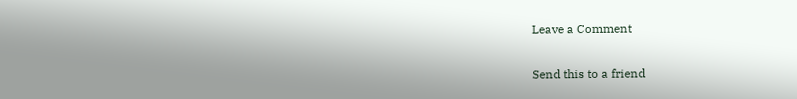Leave a Comment

Send this to a friend